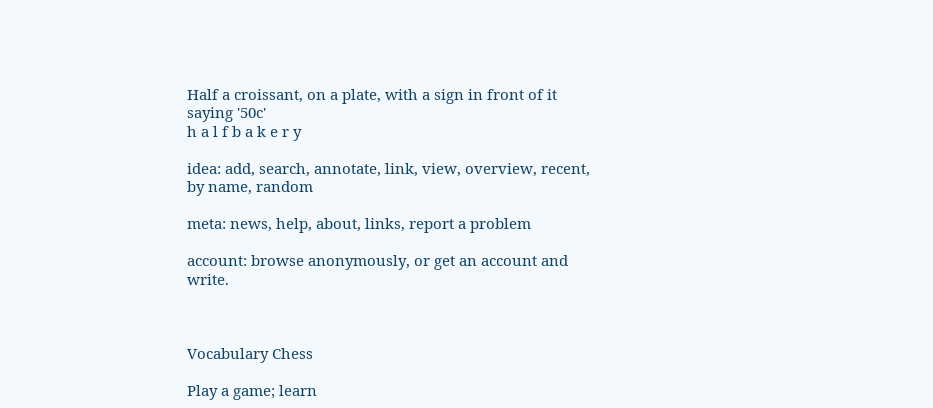Half a croissant, on a plate, with a sign in front of it saying '50c'
h a l f b a k e r y

idea: add, search, annotate, link, view, overview, recent, by name, random

meta: news, help, about, links, report a problem

account: browse anonymously, or get an account and write.



Vocabulary Chess

Play a game; learn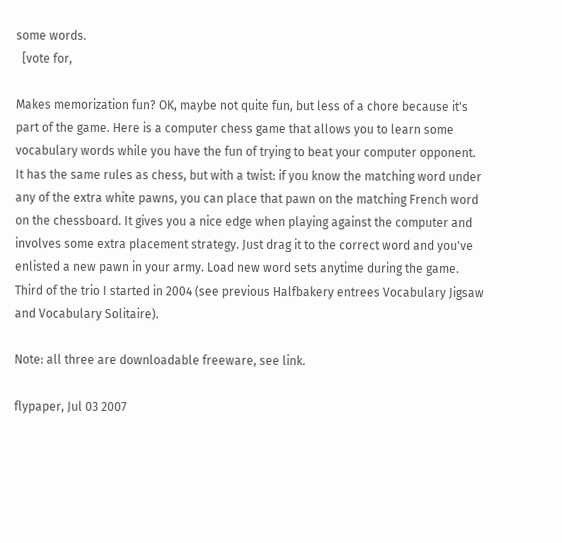some words.
  [vote for,

Makes memorization fun? OK, maybe not quite fun, but less of a chore because it's part of the game. Here is a computer chess game that allows you to learn some vocabulary words while you have the fun of trying to beat your computer opponent. It has the same rules as chess, but with a twist: if you know the matching word under any of the extra white pawns, you can place that pawn on the matching French word on the chessboard. It gives you a nice edge when playing against the computer and involves some extra placement strategy. Just drag it to the correct word and you've enlisted a new pawn in your army. Load new word sets anytime during the game. Third of the trio I started in 2004 (see previous Halfbakery entrees Vocabulary Jigsaw and Vocabulary Solitaire).

Note: all three are downloadable freeware, see link.

flypaper, Jul 03 2007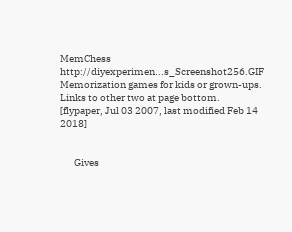MemChess http://diyexperimen...s_Screenshot256.GIF
Memorization games for kids or grown-ups. Links to other two at page bottom. [flypaper, Jul 03 2007, last modified Feb 14 2018]


       Gives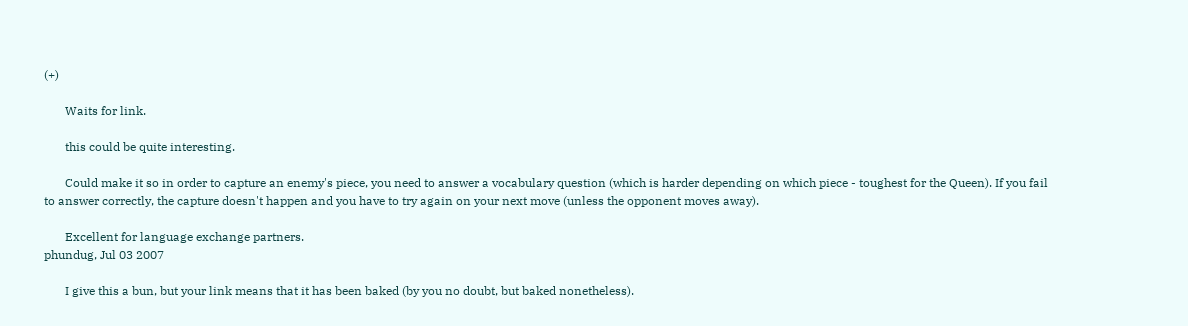(+)

       Waits for link.

       this could be quite interesting.

       Could make it so in order to capture an enemy's piece, you need to answer a vocabulary question (which is harder depending on which piece - toughest for the Queen). If you fail to answer correctly, the capture doesn't happen and you have to try again on your next move (unless the opponent moves away).

       Excellent for language exchange partners.
phundug, Jul 03 2007

       I give this a bun, but your link means that it has been baked (by you no doubt, but baked nonetheless).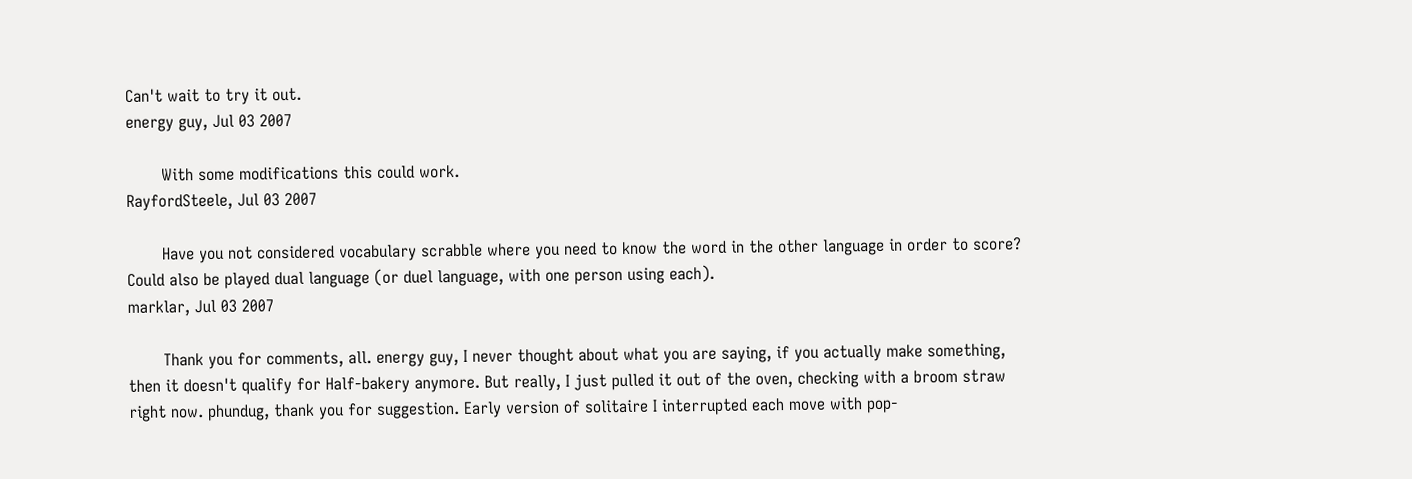Can't wait to try it out.
energy guy, Jul 03 2007

       With some modifications this could work.
RayfordSteele, Jul 03 2007

       Have you not considered vocabulary scrabble where you need to know the word in the other language in order to score? Could also be played dual language (or duel language, with one person using each).
marklar, Jul 03 2007

       Thank you for comments, all. energy guy, I never thought about what you are saying, if you actually make something, then it doesn't qualify for Half-bakery anymore. But really, I just pulled it out of the oven, checking with a broom straw right now. phundug, thank you for suggestion. Early version of solitaire I interrupted each move with pop-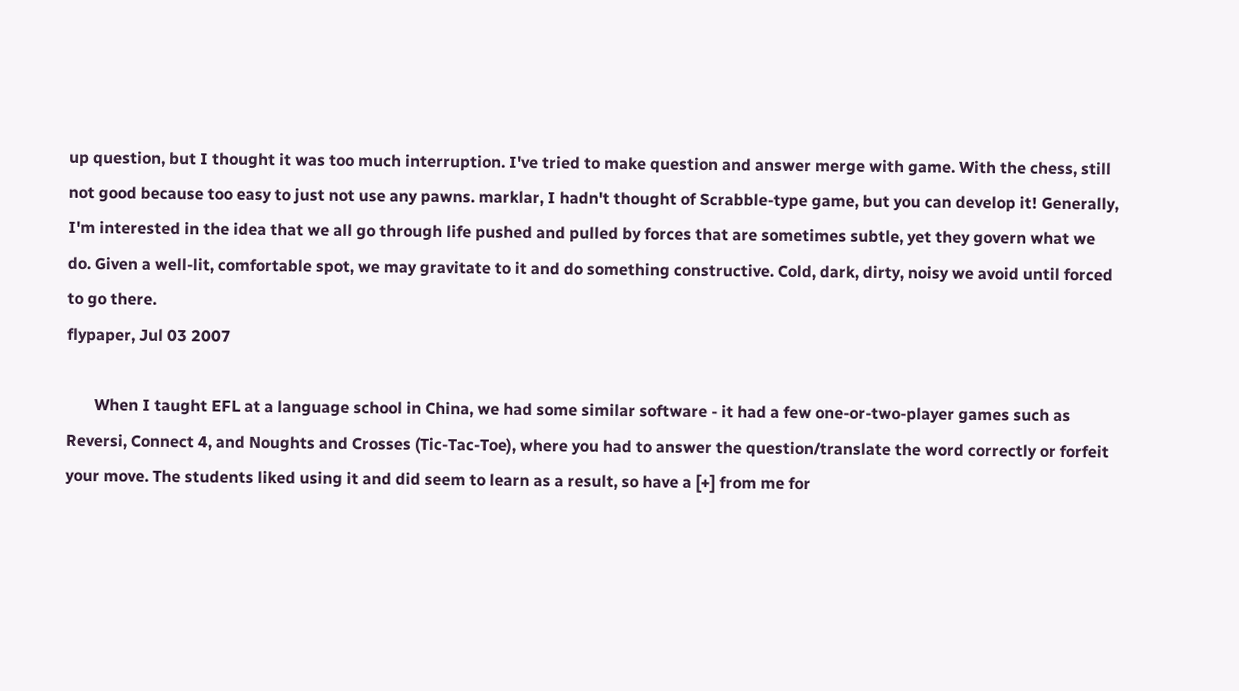up question, but I thought it was too much interruption. I've tried to make question and answer merge with game. With the chess, still not good because too easy to just not use any pawns. marklar, I hadn't thought of Scrabble-type game, but you can develop it! Generally, I'm interested in the idea that we all go through life pushed and pulled by forces that are sometimes subtle, yet they govern what we do. Given a well-lit, comfortable spot, we may gravitate to it and do something constructive. Cold, dark, dirty, noisy we avoid until forced to go there.
flypaper, Jul 03 2007

       When I taught EFL at a language school in China, we had some similar software - it had a few one-or-two-player games such as Reversi, Connect 4, and Noughts and Crosses (Tic-Tac-Toe), where you had to answer the question/translate the word correctly or forfeit your move. The students liked using it and did seem to learn as a result, so have a [+] from me for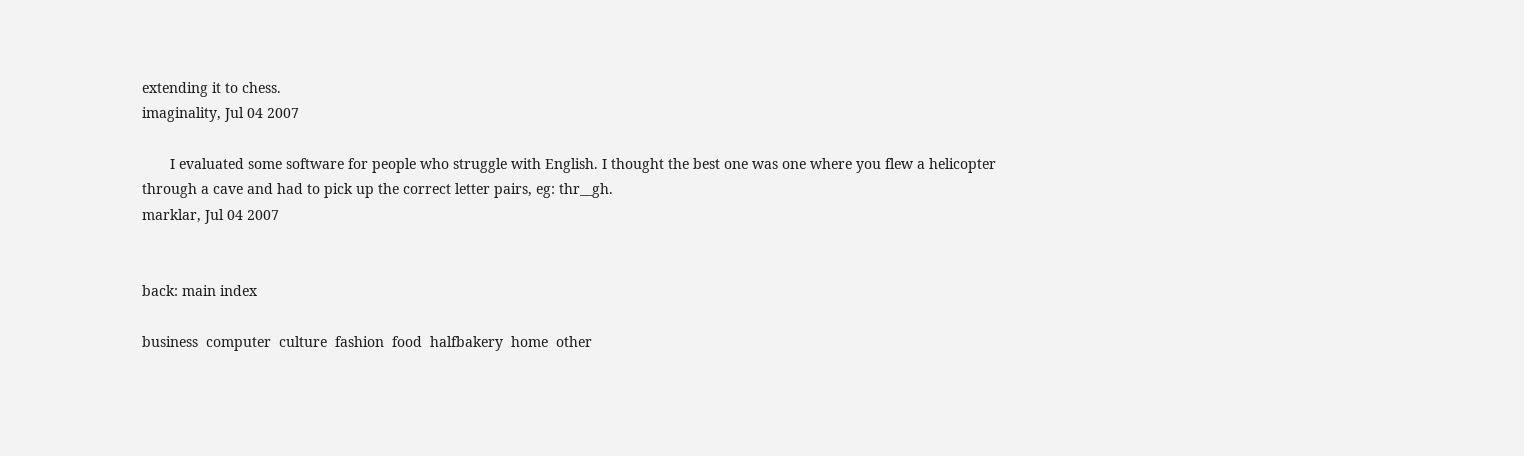extending it to chess.
imaginality, Jul 04 2007

       I evaluated some software for people who struggle with English. I thought the best one was one where you flew a helicopter through a cave and had to pick up the correct letter pairs, eg: thr__gh.
marklar, Jul 04 2007


back: main index

business  computer  culture  fashion  food  halfbakery  home  other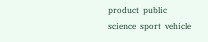product  public  science  sport  vehicle